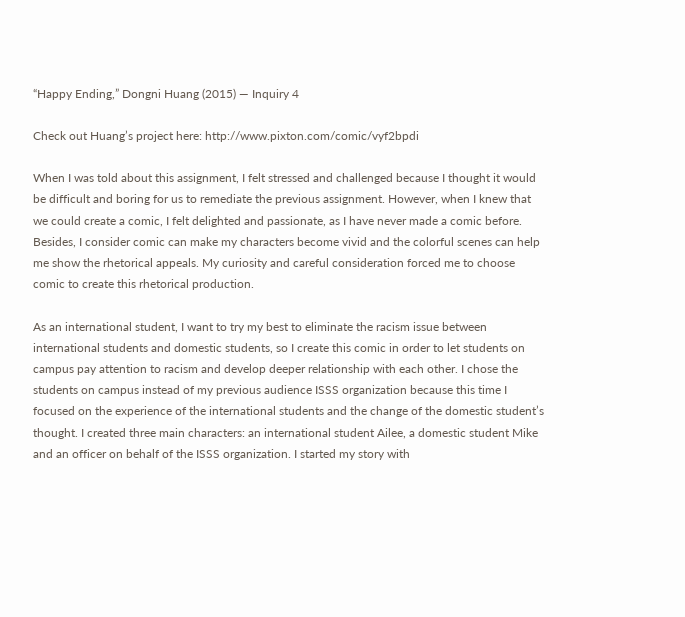“Happy Ending,” Dongni Huang (2015) — Inquiry 4

Check out Huang’s project here: http://www.pixton.com/comic/vyf2bpdi

When I was told about this assignment, I felt stressed and challenged because I thought it would be difficult and boring for us to remediate the previous assignment. However, when I knew that we could create a comic, I felt delighted and passionate, as I have never made a comic before. Besides, I consider comic can make my characters become vivid and the colorful scenes can help me show the rhetorical appeals. My curiosity and careful consideration forced me to choose comic to create this rhetorical production.

As an international student, I want to try my best to eliminate the racism issue between international students and domestic students, so I create this comic in order to let students on campus pay attention to racism and develop deeper relationship with each other. I chose the students on campus instead of my previous audience ISSS organization because this time I focused on the experience of the international students and the change of the domestic student’s thought. I created three main characters: an international student Ailee, a domestic student Mike and an officer on behalf of the ISSS organization. I started my story with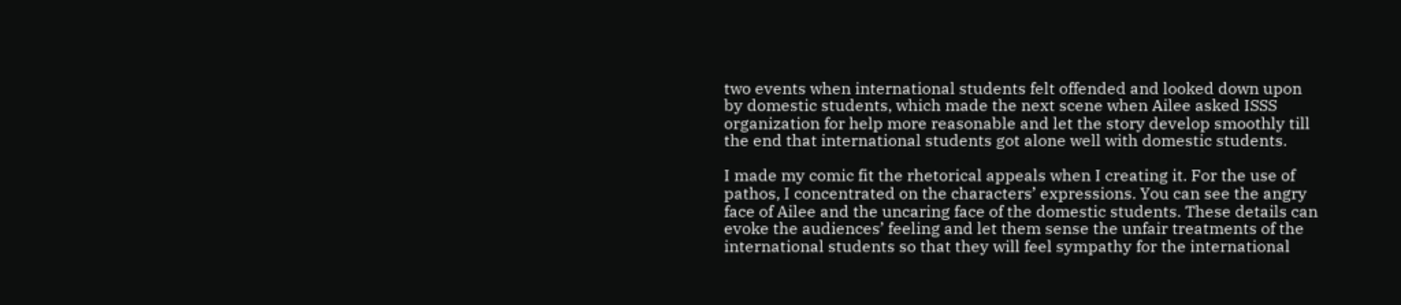two events when international students felt offended and looked down upon by domestic students, which made the next scene when Ailee asked ISSS organization for help more reasonable and let the story develop smoothly till the end that international students got alone well with domestic students.

I made my comic fit the rhetorical appeals when I creating it. For the use of pathos, I concentrated on the characters’ expressions. You can see the angry face of Ailee and the uncaring face of the domestic students. These details can evoke the audiences’ feeling and let them sense the unfair treatments of the international students so that they will feel sympathy for the international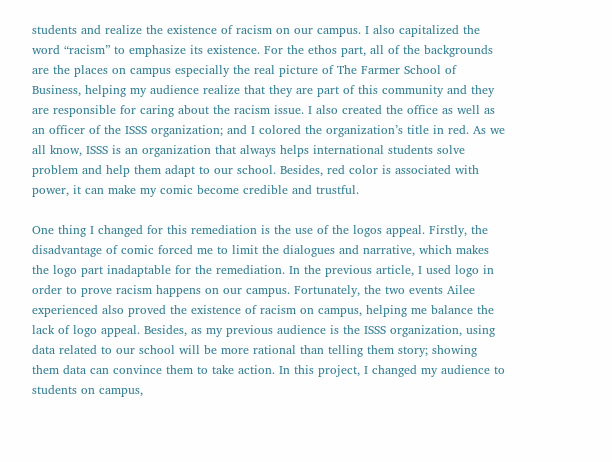students and realize the existence of racism on our campus. I also capitalized the word “racism” to emphasize its existence. For the ethos part, all of the backgrounds are the places on campus especially the real picture of The Farmer School of Business, helping my audience realize that they are part of this community and they are responsible for caring about the racism issue. I also created the office as well as an officer of the ISSS organization; and I colored the organization’s title in red. As we all know, ISSS is an organization that always helps international students solve problem and help them adapt to our school. Besides, red color is associated with power, it can make my comic become credible and trustful.

One thing I changed for this remediation is the use of the logos appeal. Firstly, the disadvantage of comic forced me to limit the dialogues and narrative, which makes the logo part inadaptable for the remediation. In the previous article, I used logo in order to prove racism happens on our campus. Fortunately, the two events Ailee experienced also proved the existence of racism on campus, helping me balance the lack of logo appeal. Besides, as my previous audience is the ISSS organization, using data related to our school will be more rational than telling them story; showing them data can convince them to take action. In this project, I changed my audience to students on campus,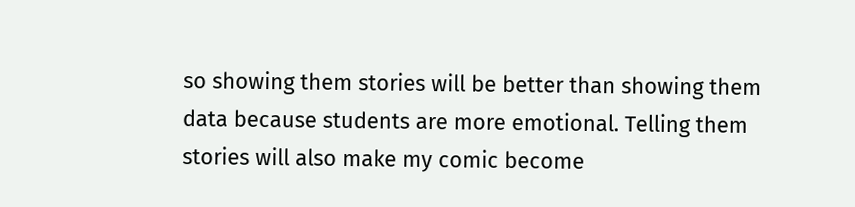so showing them stories will be better than showing them data because students are more emotional. Telling them stories will also make my comic become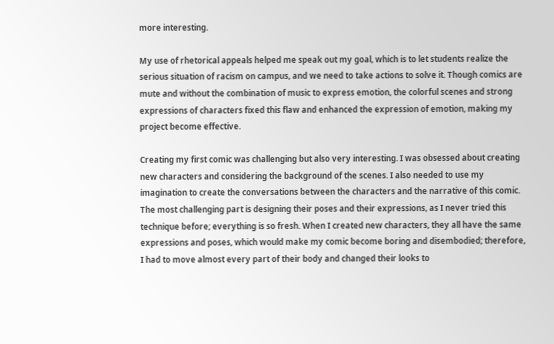more interesting.

My use of rhetorical appeals helped me speak out my goal, which is to let students realize the serious situation of racism on campus, and we need to take actions to solve it. Though comics are mute and without the combination of music to express emotion, the colorful scenes and strong expressions of characters fixed this flaw and enhanced the expression of emotion, making my project become effective.

Creating my first comic was challenging but also very interesting. I was obsessed about creating new characters and considering the background of the scenes. I also needed to use my imagination to create the conversations between the characters and the narrative of this comic. The most challenging part is designing their poses and their expressions, as I never tried this technique before; everything is so fresh. When I created new characters, they all have the same expressions and poses, which would make my comic become boring and disembodied; therefore, I had to move almost every part of their body and changed their looks to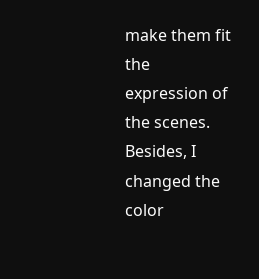make them fit the expression of the scenes. Besides, I changed the color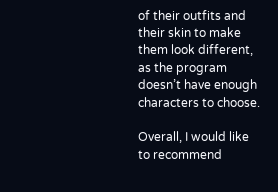of their outfits and their skin to make them look different, as the program doesn’t have enough characters to choose.

Overall, I would like to recommend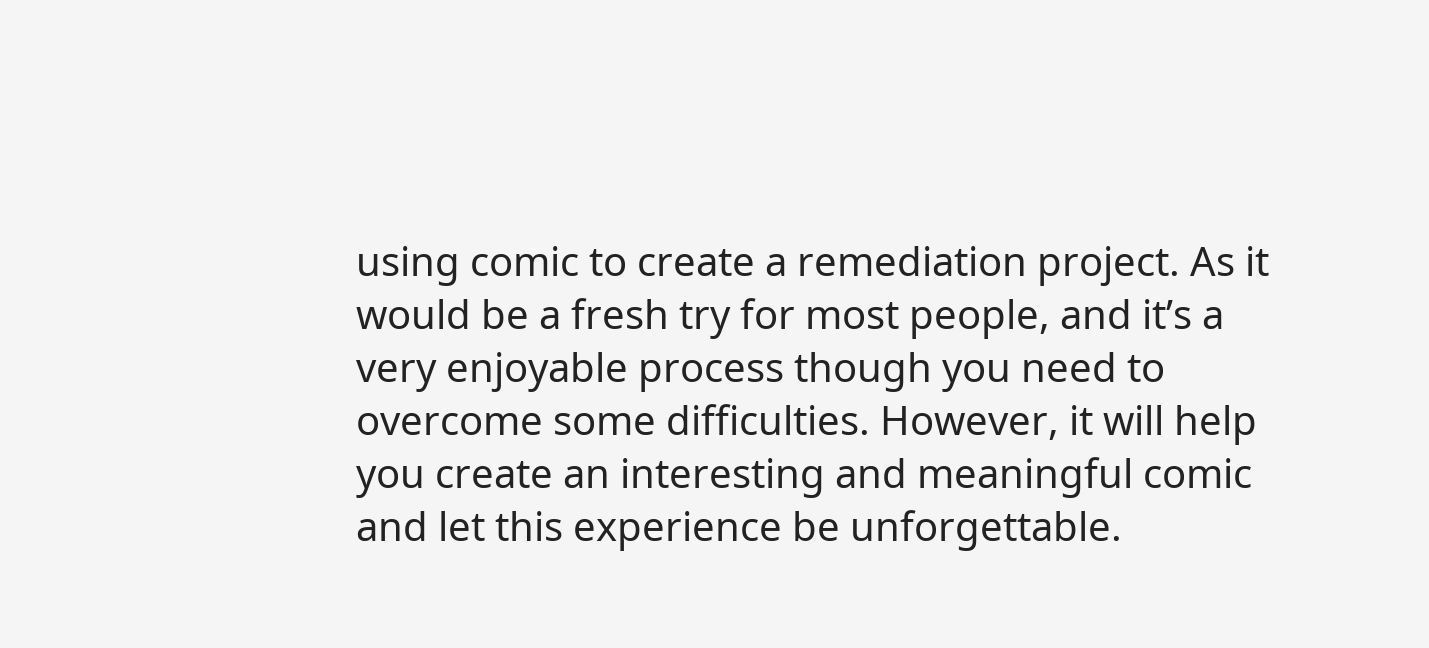using comic to create a remediation project. As it would be a fresh try for most people, and it’s a very enjoyable process though you need to overcome some difficulties. However, it will help you create an interesting and meaningful comic and let this experience be unforgettable.